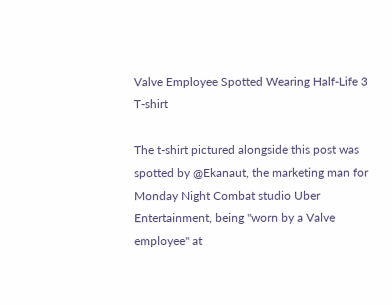Valve Employee Spotted Wearing Half-Life 3 T-shirt

The t-shirt pictured alongside this post was spotted by @Ekanaut, the marketing man for Monday Night Combat studio Uber Entertainment, being "worn by a Valve employee" at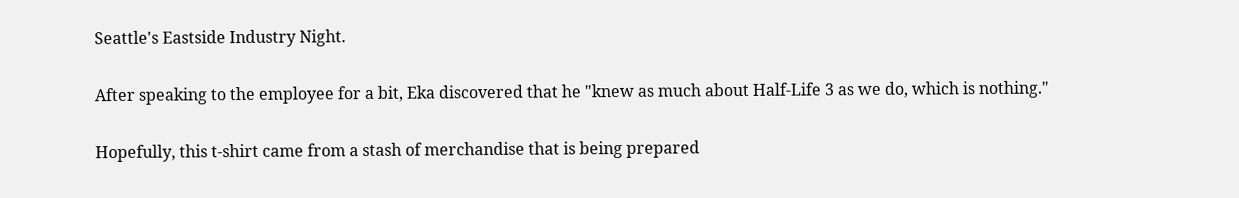Seattle's Eastside Industry Night.

After speaking to the employee for a bit, Eka discovered that he "knew as much about Half-Life 3 as we do, which is nothing."

Hopefully, this t-shirt came from a stash of merchandise that is being prepared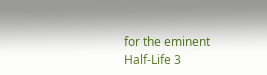for the eminent Half-Life 3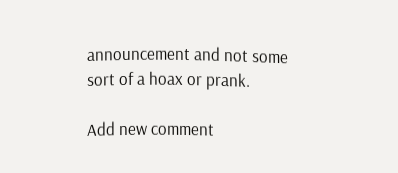announcement and not some sort of a hoax or prank.

Add new comment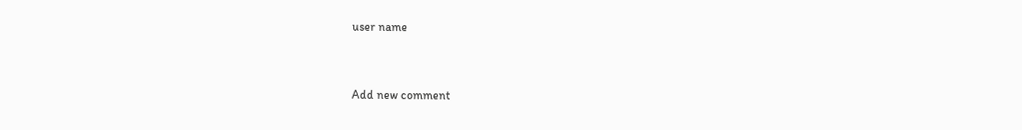user name


Add new comment